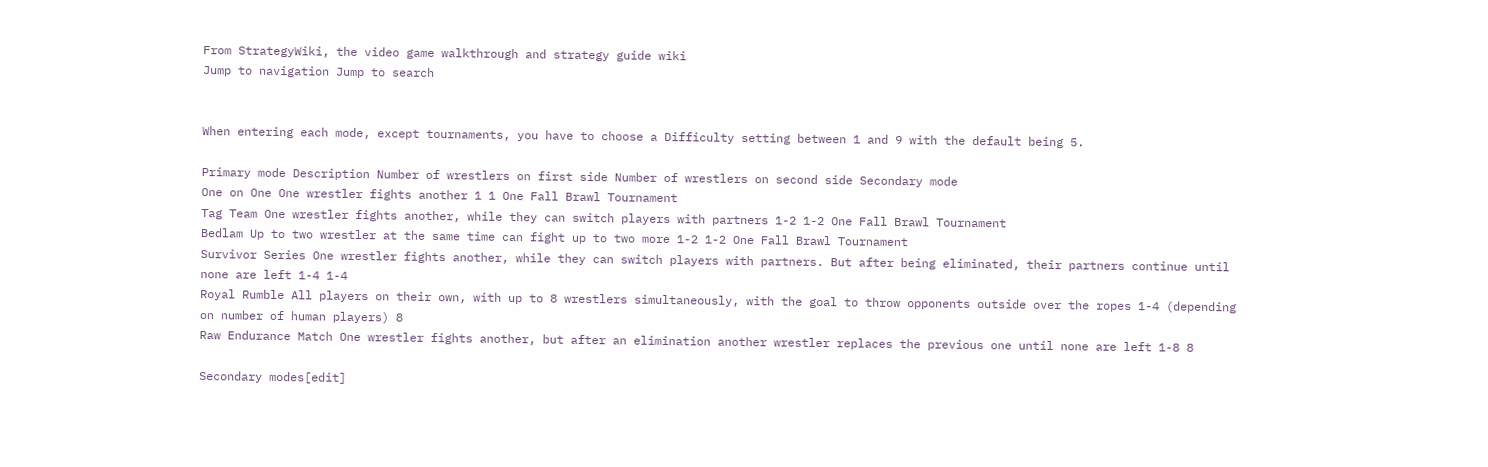From StrategyWiki, the video game walkthrough and strategy guide wiki
Jump to navigation Jump to search


When entering each mode, except tournaments, you have to choose a Difficulty setting between 1 and 9 with the default being 5.

Primary mode Description Number of wrestlers on first side Number of wrestlers on second side Secondary mode
One on One One wrestler fights another 1 1 One Fall Brawl Tournament
Tag Team One wrestler fights another, while they can switch players with partners 1-2 1-2 One Fall Brawl Tournament
Bedlam Up to two wrestler at the same time can fight up to two more 1-2 1-2 One Fall Brawl Tournament
Survivor Series One wrestler fights another, while they can switch players with partners. But after being eliminated, their partners continue until none are left 1-4 1-4
Royal Rumble All players on their own, with up to 8 wrestlers simultaneously, with the goal to throw opponents outside over the ropes 1-4 (depending on number of human players) 8
Raw Endurance Match One wrestler fights another, but after an elimination another wrestler replaces the previous one until none are left 1-8 8

Secondary modes[edit]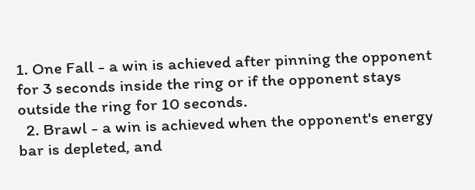1. One Fall - a win is achieved after pinning the opponent for 3 seconds inside the ring or if the opponent stays outside the ring for 10 seconds.
  2. Brawl - a win is achieved when the opponent's energy bar is depleted, and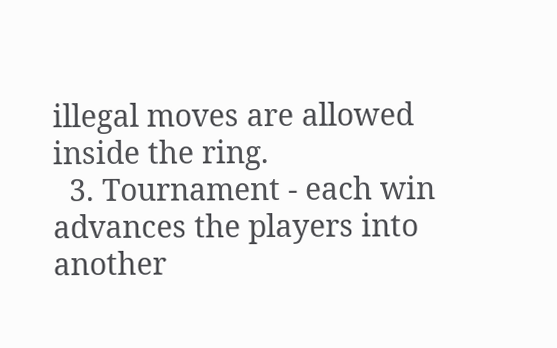illegal moves are allowed inside the ring.
  3. Tournament - each win advances the players into another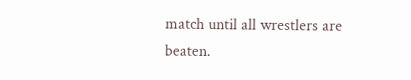match until all wrestlers are beaten.